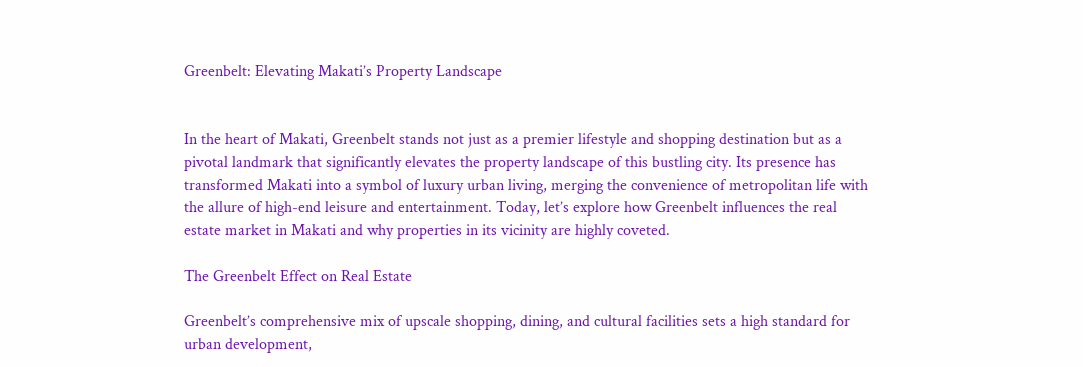Greenbelt: Elevating Makati’s Property Landscape


In the heart of Makati, Greenbelt stands not just as a premier lifestyle and shopping destination but as a pivotal landmark that significantly elevates the property landscape of this bustling city. Its presence has transformed Makati into a symbol of luxury urban living, merging the convenience of metropolitan life with the allure of high-end leisure and entertainment. Today, let’s explore how Greenbelt influences the real estate market in Makati and why properties in its vicinity are highly coveted.

The Greenbelt Effect on Real Estate

Greenbelt’s comprehensive mix of upscale shopping, dining, and cultural facilities sets a high standard for urban development,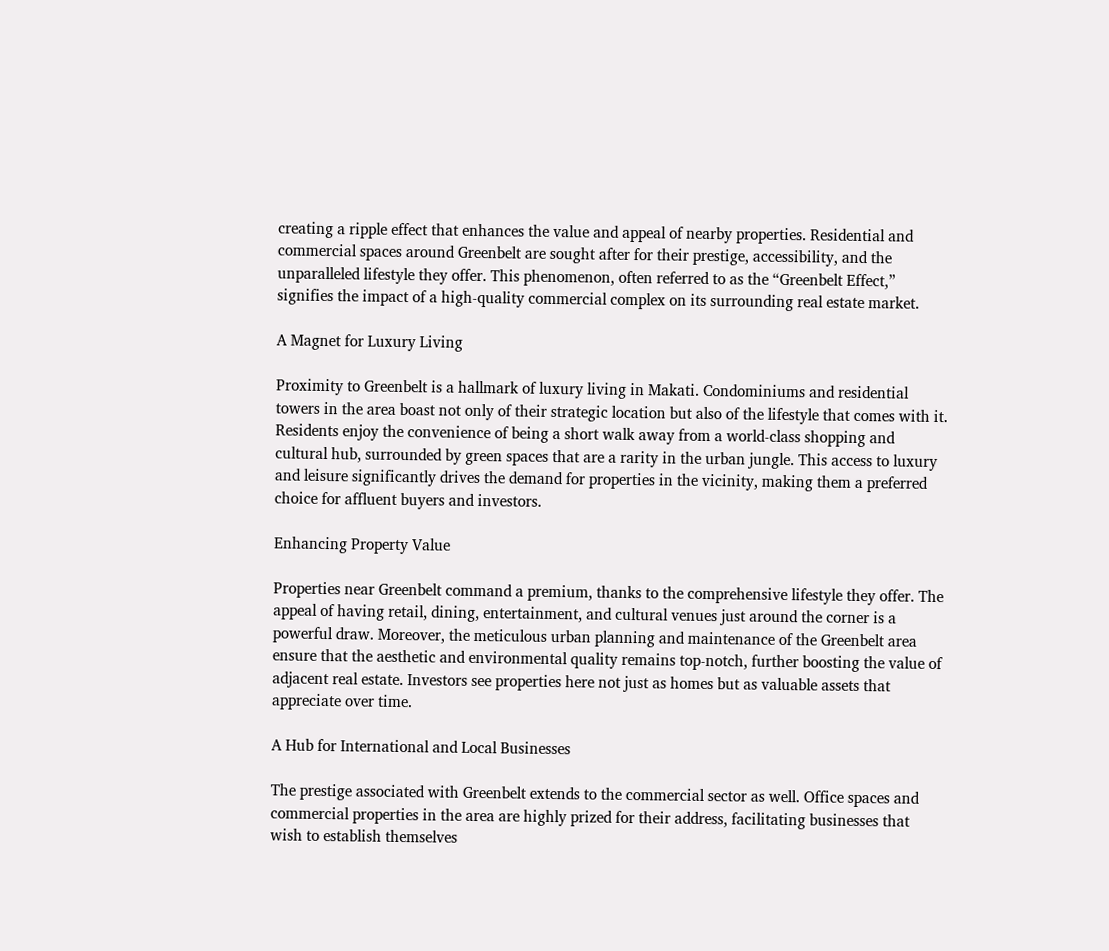creating a ripple effect that enhances the value and appeal of nearby properties. Residential and commercial spaces around Greenbelt are sought after for their prestige, accessibility, and the unparalleled lifestyle they offer. This phenomenon, often referred to as the “Greenbelt Effect,” signifies the impact of a high-quality commercial complex on its surrounding real estate market.

A Magnet for Luxury Living

Proximity to Greenbelt is a hallmark of luxury living in Makati. Condominiums and residential towers in the area boast not only of their strategic location but also of the lifestyle that comes with it. Residents enjoy the convenience of being a short walk away from a world-class shopping and cultural hub, surrounded by green spaces that are a rarity in the urban jungle. This access to luxury and leisure significantly drives the demand for properties in the vicinity, making them a preferred choice for affluent buyers and investors.

Enhancing Property Value

Properties near Greenbelt command a premium, thanks to the comprehensive lifestyle they offer. The appeal of having retail, dining, entertainment, and cultural venues just around the corner is a powerful draw. Moreover, the meticulous urban planning and maintenance of the Greenbelt area ensure that the aesthetic and environmental quality remains top-notch, further boosting the value of adjacent real estate. Investors see properties here not just as homes but as valuable assets that appreciate over time.

A Hub for International and Local Businesses

The prestige associated with Greenbelt extends to the commercial sector as well. Office spaces and commercial properties in the area are highly prized for their address, facilitating businesses that wish to establish themselves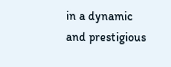in a dynamic and prestigious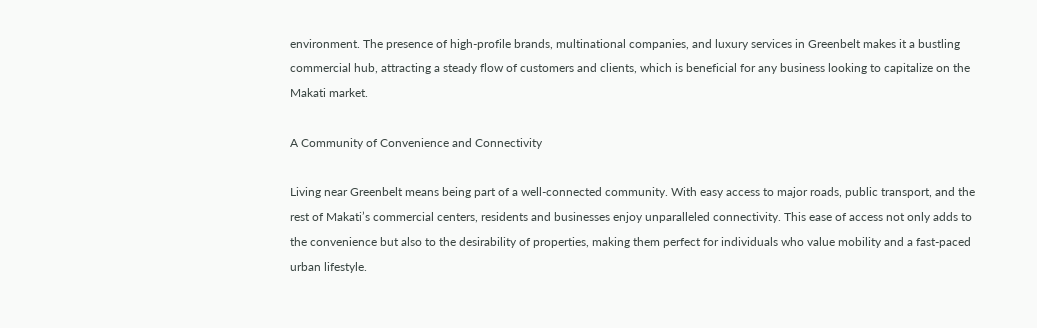environment. The presence of high-profile brands, multinational companies, and luxury services in Greenbelt makes it a bustling commercial hub, attracting a steady flow of customers and clients, which is beneficial for any business looking to capitalize on the Makati market.

A Community of Convenience and Connectivity

Living near Greenbelt means being part of a well-connected community. With easy access to major roads, public transport, and the rest of Makati’s commercial centers, residents and businesses enjoy unparalleled connectivity. This ease of access not only adds to the convenience but also to the desirability of properties, making them perfect for individuals who value mobility and a fast-paced urban lifestyle.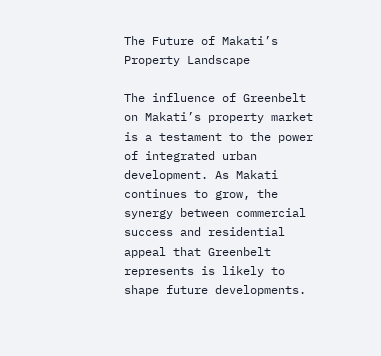The Future of Makati’s Property Landscape

The influence of Greenbelt on Makati’s property market is a testament to the power of integrated urban development. As Makati continues to grow, the synergy between commercial success and residential appeal that Greenbelt represents is likely to shape future developments.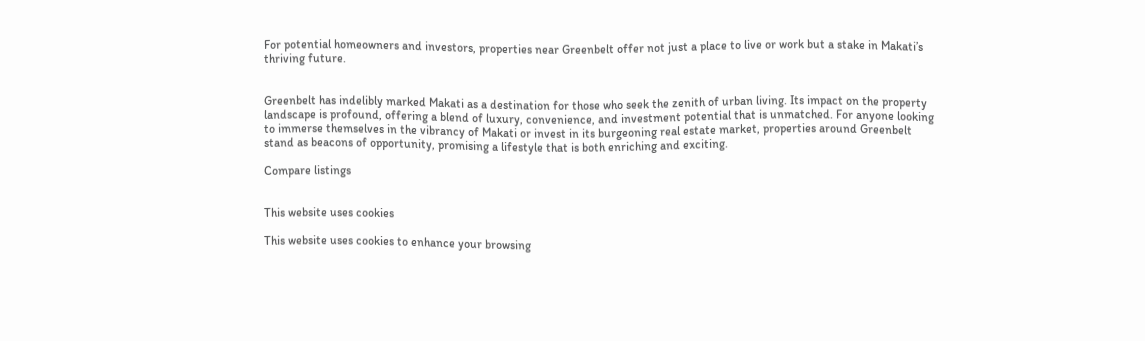For potential homeowners and investors, properties near Greenbelt offer not just a place to live or work but a stake in Makati’s thriving future.


Greenbelt has indelibly marked Makati as a destination for those who seek the zenith of urban living. Its impact on the property landscape is profound, offering a blend of luxury, convenience, and investment potential that is unmatched. For anyone looking to immerse themselves in the vibrancy of Makati or invest in its burgeoning real estate market, properties around Greenbelt stand as beacons of opportunity, promising a lifestyle that is both enriching and exciting.

Compare listings


This website uses cookies

This website uses cookies to enhance your browsing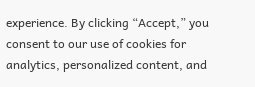experience. By clicking “Accept,” you consent to our use of cookies for analytics, personalized content, and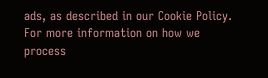ads, as described in our Cookie Policy. For more information on how we process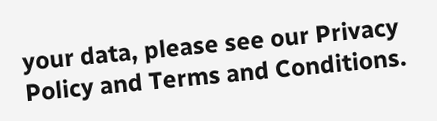your data, please see our Privacy Policy and Terms and Conditions.